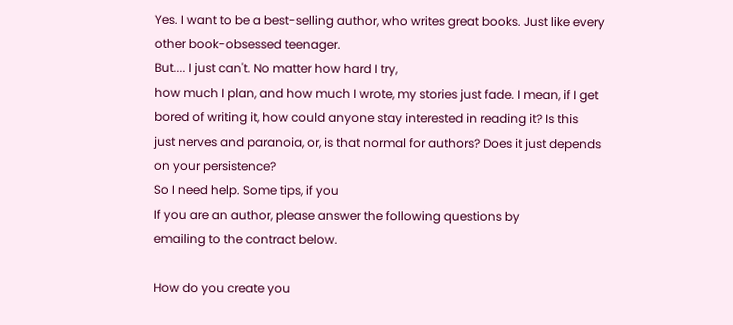Yes. I want to be a best-selling author, who writes great books. Just like every
other book-obsessed teenager.
But.... I just can't. No matter how hard I try,
how much I plan, and how much I wrote, my stories just fade. I mean, if I get
bored of writing it, how could anyone stay interested in reading it? Is this
just nerves and paranoia, or, is that normal for authors? Does it just depends
on your persistence?
So I need help. Some tips, if you
If you are an author, please answer the following questions by
emailing to the contract below.

How do you create you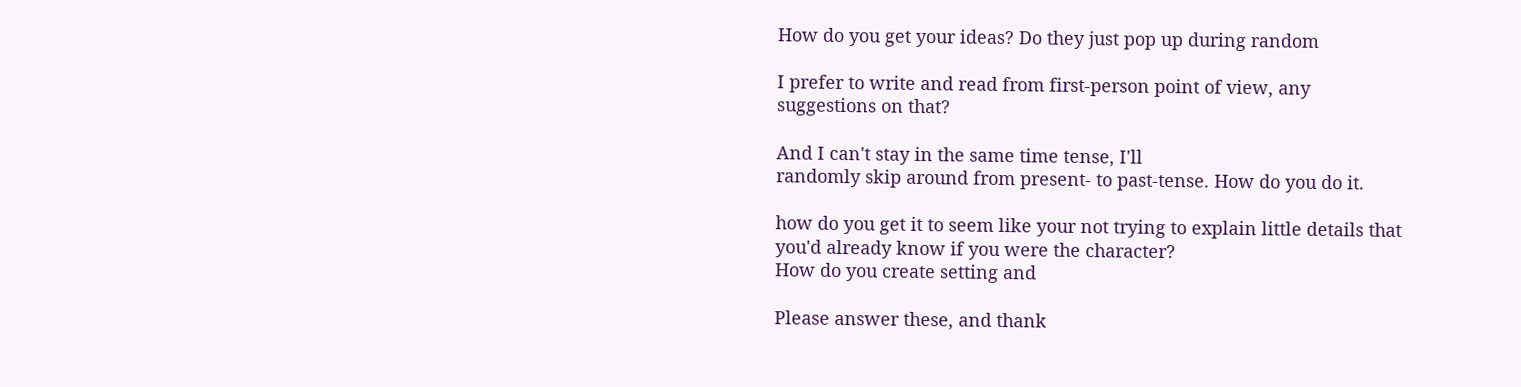How do you get your ideas? Do they just pop up during random

I prefer to write and read from first-person point of view, any
suggestions on that?

And I can't stay in the same time tense, I'll
randomly skip around from present- to past-tense. How do you do it.

how do you get it to seem like your not trying to explain little details that
you'd already know if you were the character?
How do you create setting and

Please answer these, and thank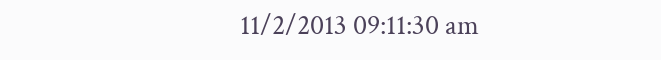11/2/2013 09:11:30 am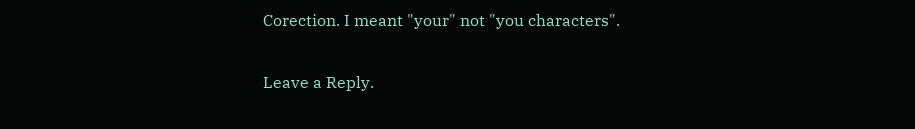Corection. I meant "your" not "you characters".


Leave a Reply.